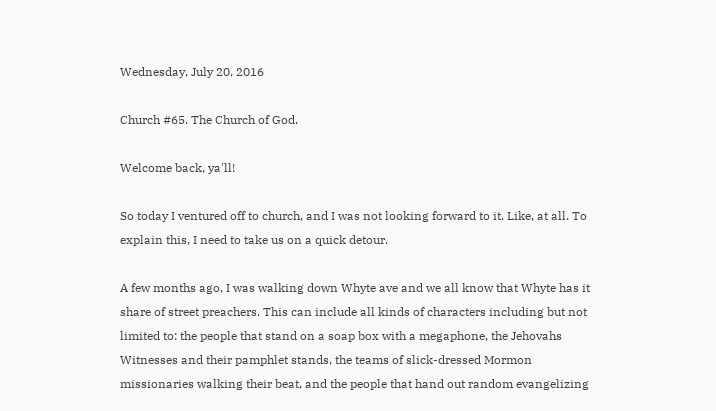Wednesday, July 20, 2016

Church #65. The Church of God.

Welcome back, ya'll!

So today I ventured off to church, and I was not looking forward to it. Like, at all. To explain this, I need to take us on a quick detour.

A few months ago, I was walking down Whyte ave and we all know that Whyte has it share of street preachers. This can include all kinds of characters including but not limited to: the people that stand on a soap box with a megaphone, the Jehovahs Witnesses and their pamphlet stands, the teams of slick-dressed Mormon missionaries walking their beat, and the people that hand out random evangelizing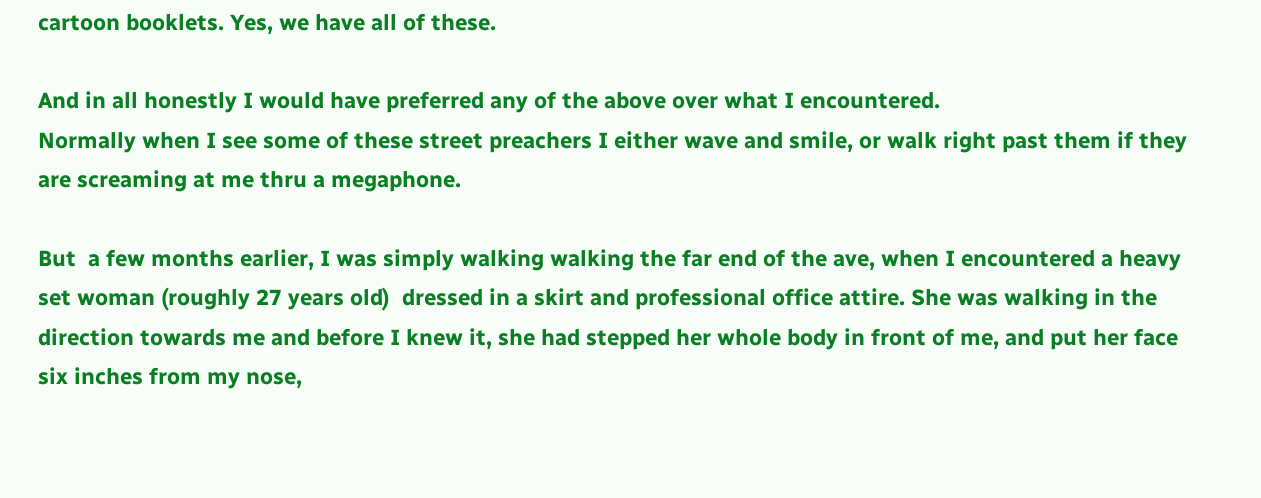cartoon booklets. Yes, we have all of these.

And in all honestly I would have preferred any of the above over what I encountered.
Normally when I see some of these street preachers I either wave and smile, or walk right past them if they are screaming at me thru a megaphone.

But  a few months earlier, I was simply walking walking the far end of the ave, when I encountered a heavy set woman (roughly 27 years old)  dressed in a skirt and professional office attire. She was walking in the direction towards me and before I knew it, she had stepped her whole body in front of me, and put her face six inches from my nose,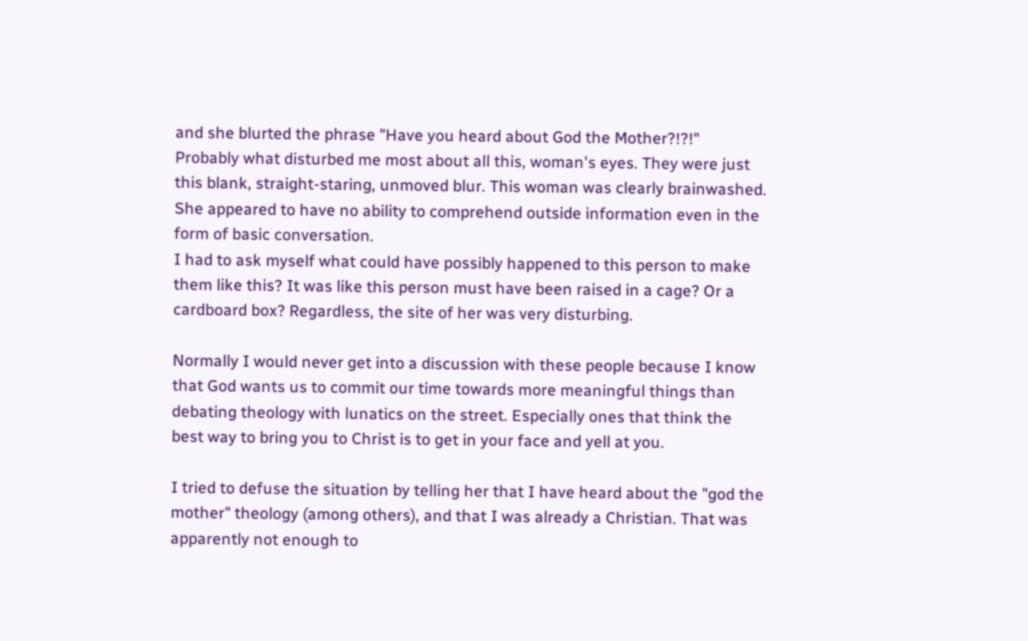and she blurted the phrase "Have you heard about God the Mother?!?!"  Probably what disturbed me most about all this, woman's eyes. They were just this blank, straight-staring, unmoved blur. This woman was clearly brainwashed. She appeared to have no ability to comprehend outside information even in the form of basic conversation.
I had to ask myself what could have possibly happened to this person to make them like this? It was like this person must have been raised in a cage? Or a cardboard box? Regardless, the site of her was very disturbing.

Normally I would never get into a discussion with these people because I know that God wants us to commit our time towards more meaningful things than debating theology with lunatics on the street. Especially ones that think the best way to bring you to Christ is to get in your face and yell at you.

I tried to defuse the situation by telling her that I have heard about the "god the mother" theology (among others), and that I was already a Christian. That was apparently not enough to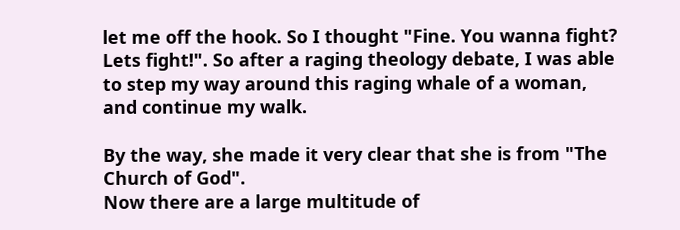let me off the hook. So I thought "Fine. You wanna fight? Lets fight!". So after a raging theology debate, I was able to step my way around this raging whale of a woman, and continue my walk.

By the way, she made it very clear that she is from "The Church of God".
Now there are a large multitude of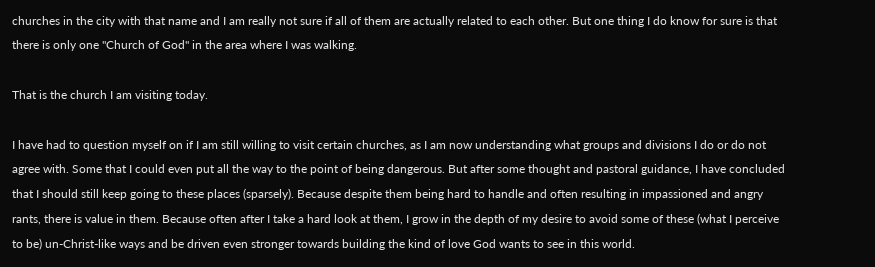churches in the city with that name and I am really not sure if all of them are actually related to each other. But one thing I do know for sure is that there is only one "Church of God" in the area where I was walking.

That is the church I am visiting today.

I have had to question myself on if I am still willing to visit certain churches, as I am now understanding what groups and divisions I do or do not agree with. Some that I could even put all the way to the point of being dangerous. But after some thought and pastoral guidance, I have concluded that I should still keep going to these places (sparsely). Because despite them being hard to handle and often resulting in impassioned and angry rants, there is value in them. Because often after I take a hard look at them, I grow in the depth of my desire to avoid some of these (what I perceive to be) un-Christ-like ways and be driven even stronger towards building the kind of love God wants to see in this world.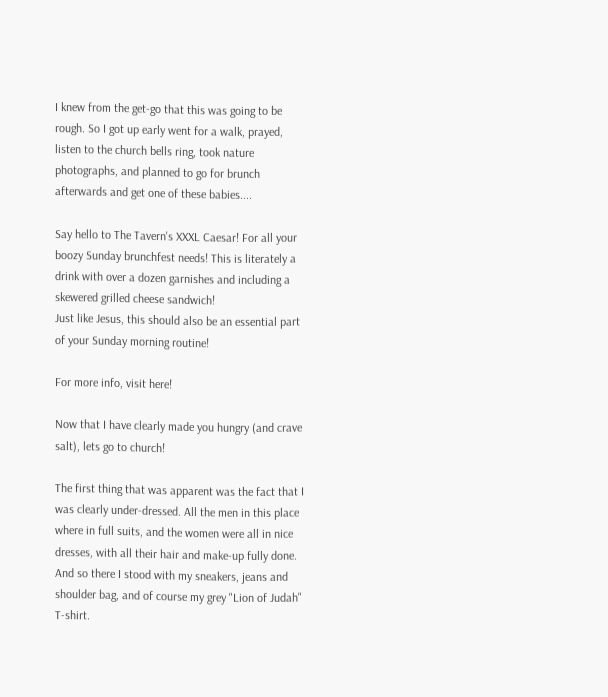I knew from the get-go that this was going to be rough. So I got up early went for a walk, prayed, listen to the church bells ring, took nature photographs, and planned to go for brunch afterwards and get one of these babies....

Say hello to The Tavern's XXXL Caesar! For all your boozy Sunday brunchfest needs! This is literately a drink with over a dozen garnishes and including a skewered grilled cheese sandwich!
Just like Jesus, this should also be an essential part of your Sunday morning routine!

For more info, visit here!

Now that I have clearly made you hungry (and crave salt), lets go to church!

The first thing that was apparent was the fact that I was clearly under-dressed. All the men in this place where in full suits, and the women were all in nice dresses, with all their hair and make-up fully done. And so there I stood with my sneakers, jeans and shoulder bag, and of course my grey "Lion of Judah" T-shirt.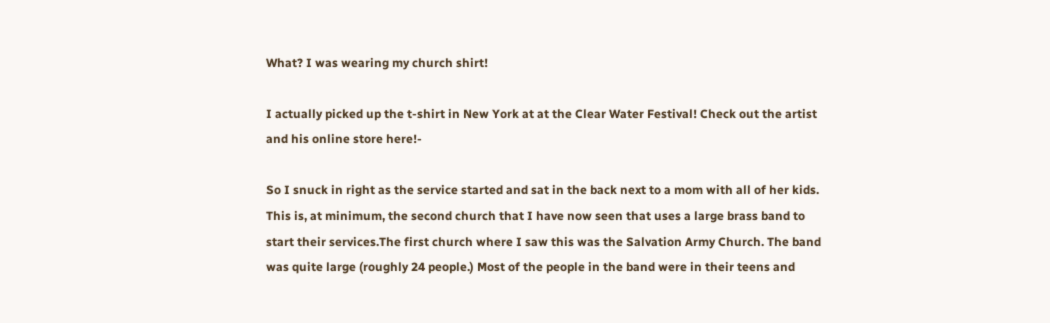What? I was wearing my church shirt!

I actually picked up the t-shirt in New York at at the Clear Water Festival! Check out the artist and his online store here!-

So I snuck in right as the service started and sat in the back next to a mom with all of her kids.
This is, at minimum, the second church that I have now seen that uses a large brass band to start their services.The first church where I saw this was the Salvation Army Church. The band was quite large (roughly 24 people.) Most of the people in the band were in their teens and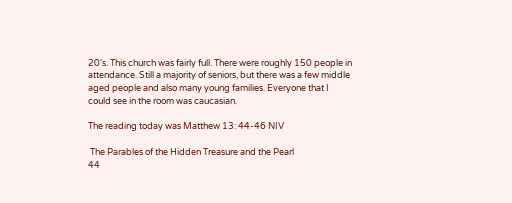20's. This church was fairly full. There were roughly 150 people in attendance. Still a majority of seniors, but there was a few middle aged people and also many young families. Everyone that I could see in the room was caucasian.

The reading today was Matthew 13: 44-46 NIV

 The Parables of the Hidden Treasure and the Pearl
44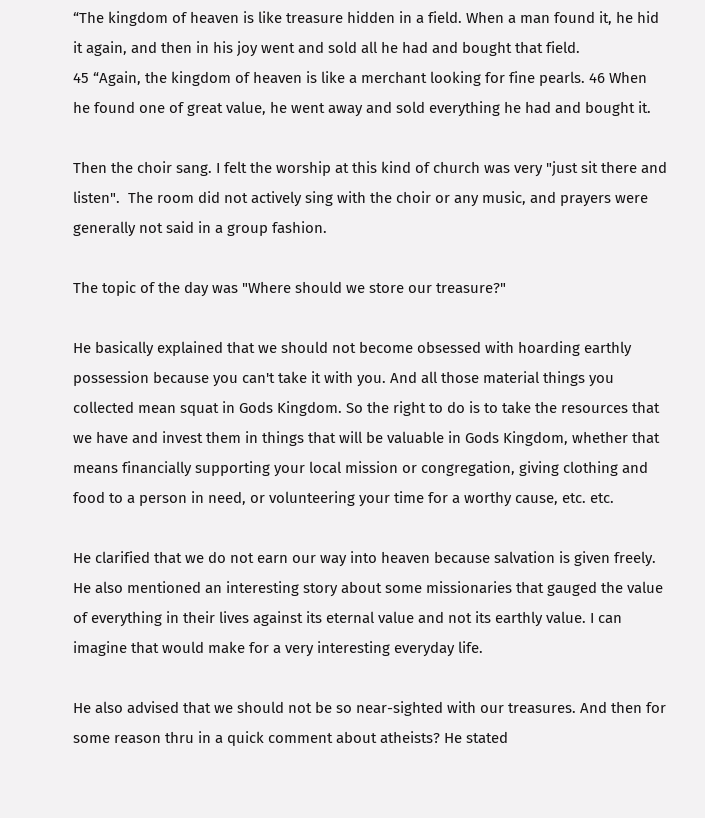“The kingdom of heaven is like treasure hidden in a field. When a man found it, he hid it again, and then in his joy went and sold all he had and bought that field.
45 “Again, the kingdom of heaven is like a merchant looking for fine pearls. 46 When he found one of great value, he went away and sold everything he had and bought it.

Then the choir sang. I felt the worship at this kind of church was very "just sit there and listen".  The room did not actively sing with the choir or any music, and prayers were generally not said in a group fashion.

The topic of the day was "Where should we store our treasure?"

He basically explained that we should not become obsessed with hoarding earthly possession because you can't take it with you. And all those material things you collected mean squat in Gods Kingdom. So the right to do is to take the resources that we have and invest them in things that will be valuable in Gods Kingdom, whether that means financially supporting your local mission or congregation, giving clothing and food to a person in need, or volunteering your time for a worthy cause, etc. etc.

He clarified that we do not earn our way into heaven because salvation is given freely. He also mentioned an interesting story about some missionaries that gauged the value of everything in their lives against its eternal value and not its earthly value. I can imagine that would make for a very interesting everyday life.

He also advised that we should not be so near-sighted with our treasures. And then for some reason thru in a quick comment about atheists? He stated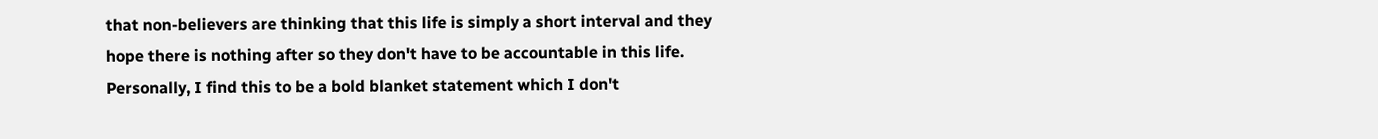that non-believers are thinking that this life is simply a short interval and they hope there is nothing after so they don't have to be accountable in this life. Personally, I find this to be a bold blanket statement which I don't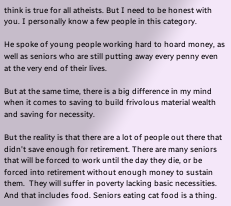think is true for all atheists. But I need to be honest with you. I personally know a few people in this category.

He spoke of young people working hard to hoard money, as well as seniors who are still putting away every penny even at the very end of their lives.

But at the same time, there is a big difference in my mind when it comes to saving to build frivolous material wealth and saving for necessity.

But the reality is that there are a lot of people out there that didn't save enough for retirement. There are many seniors that will be forced to work until the day they die, or be forced into retirement without enough money to sustain them.  They will suffer in poverty lacking basic necessities. And that includes food. Seniors eating cat food is a thing.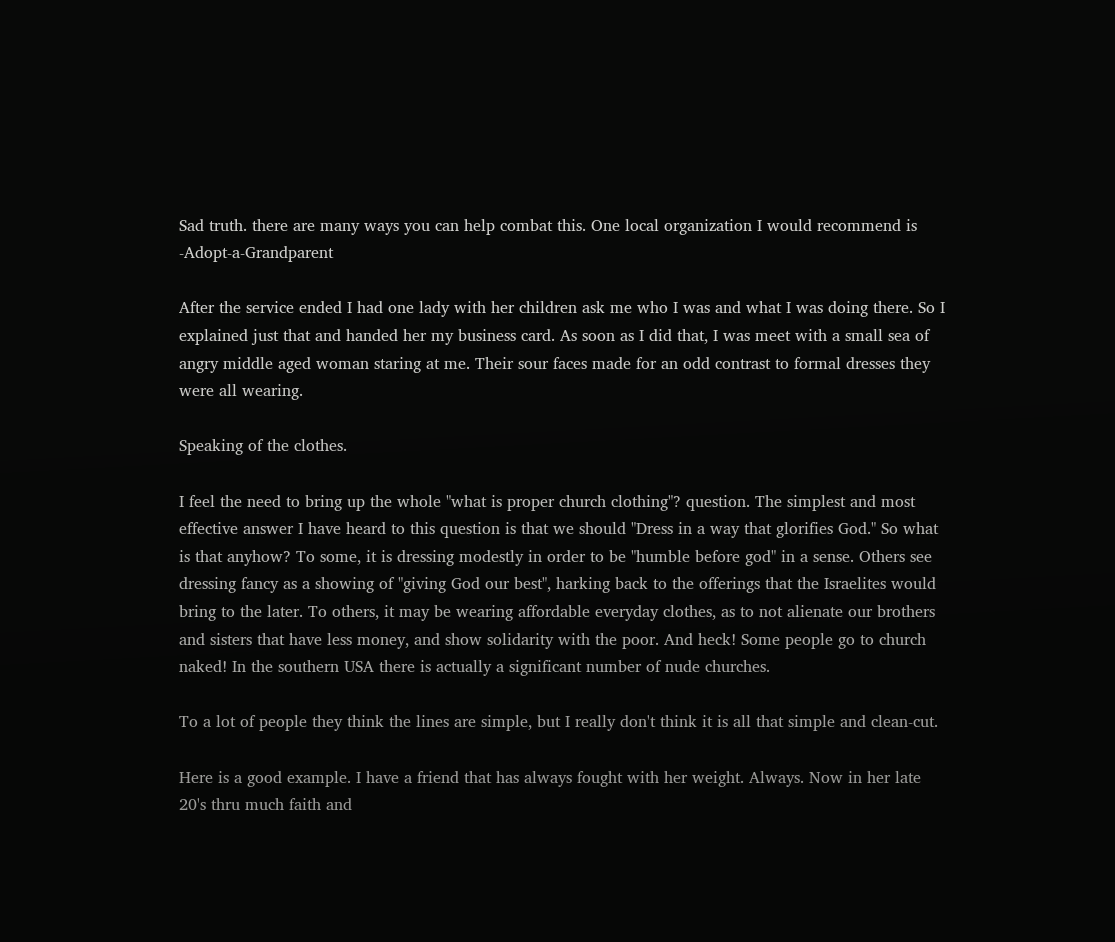Sad truth. there are many ways you can help combat this. One local organization I would recommend is -Adopt-a-Grandparent

After the service ended I had one lady with her children ask me who I was and what I was doing there. So I explained just that and handed her my business card. As soon as I did that, I was meet with a small sea of angry middle aged woman staring at me. Their sour faces made for an odd contrast to formal dresses they were all wearing.

Speaking of the clothes.

I feel the need to bring up the whole "what is proper church clothing"? question. The simplest and most effective answer I have heard to this question is that we should "Dress in a way that glorifies God." So what is that anyhow? To some, it is dressing modestly in order to be "humble before god" in a sense. Others see dressing fancy as a showing of "giving God our best", harking back to the offerings that the Israelites would bring to the later. To others, it may be wearing affordable everyday clothes, as to not alienate our brothers and sisters that have less money, and show solidarity with the poor. And heck! Some people go to church naked! In the southern USA there is actually a significant number of nude churches.

To a lot of people they think the lines are simple, but I really don't think it is all that simple and clean-cut.

Here is a good example. I have a friend that has always fought with her weight. Always. Now in her late 20's thru much faith and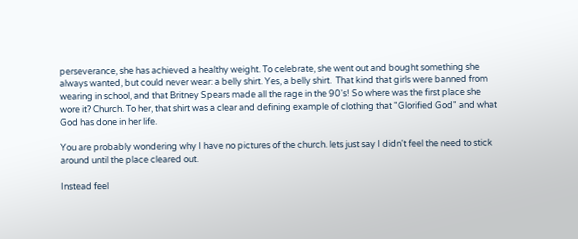perseverance, she has achieved a healthy weight. To celebrate, she went out and bought something she always wanted, but could never wear: a belly shirt. Yes, a belly shirt.  That kind that girls were banned from wearing in school, and that Britney Spears made all the rage in the 90's! So where was the first place she wore it? Church. To her, that shirt was a clear and defining example of clothing that "Glorified God" and what God has done in her life.

You are probably wondering why I have no pictures of the church. lets just say I didn't feel the need to stick around until the place cleared out.

Instead feel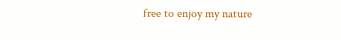free to enjoy my nature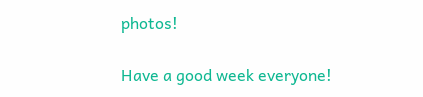photos!

Have a good week everyone!